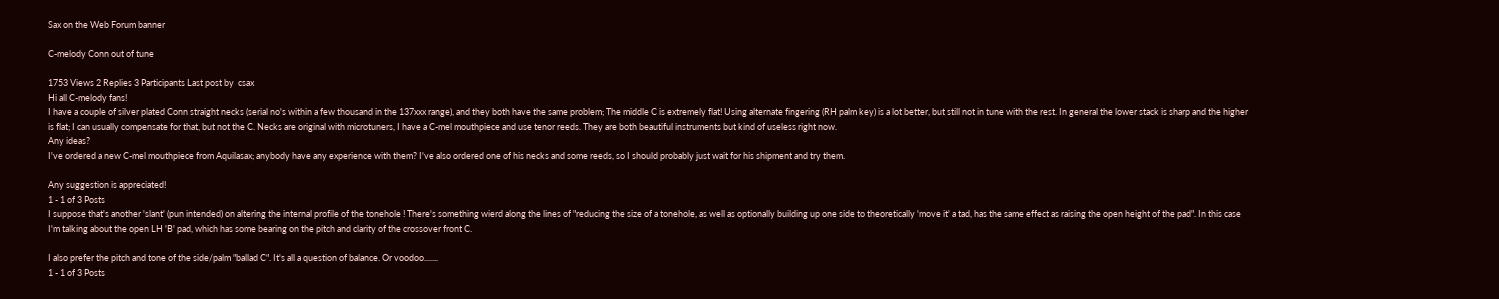Sax on the Web Forum banner

C-melody Conn out of tune

1753 Views 2 Replies 3 Participants Last post by  csax
Hi all C-melody fans!
I have a couple of silver plated Conn straight necks (serial no's within a few thousand in the 137xxx range), and they both have the same problem; The middle C is extremely flat! Using alternate fingering (RH palm key) is a lot better, but still not in tune with the rest. In general the lower stack is sharp and the higher is flat; I can usually compensate for that, but not the C. Necks are original with microtuners, I have a C-mel mouthpiece and use tenor reeds. They are both beautiful instruments but kind of useless right now.
Any ideas?
I've ordered a new C-mel mouthpiece from Aquilasax; anybody have any experience with them? I've also ordered one of his necks and some reeds, so I should probably just wait for his shipment and try them.

Any suggestion is appreciated!
1 - 1 of 3 Posts
I suppose that's another 'slant' (pun intended) on altering the internal profile of the tonehole ! There's something wierd along the lines of "reducing the size of a tonehole, as well as optionally building up one side to theoretically 'move it' a tad, has the same effect as raising the open height of the pad". In this case I'm talking about the open LH 'B' pad, which has some bearing on the pitch and clarity of the crossover front C.

I also prefer the pitch and tone of the side/palm "ballad C". It's all a question of balance. Or voodoo.......
1 - 1 of 3 Posts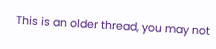This is an older thread, you may not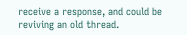receive a response, and could be reviving an old thread.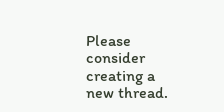Please consider creating a new thread.